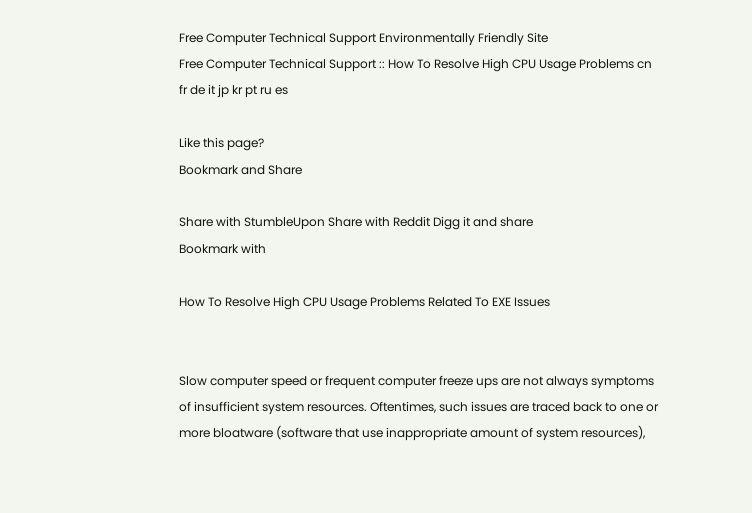Free Computer Technical Support Environmentally Friendly Site
Free Computer Technical Support :: How To Resolve High CPU Usage Problems cn fr de it jp kr pt ru es

Like this page?
Bookmark and Share

Share with StumbleUpon Share with Reddit Digg it and share
Bookmark with

How To Resolve High CPU Usage Problems Related To EXE Issues


Slow computer speed or frequent computer freeze ups are not always symptoms of insufficient system resources. Oftentimes, such issues are traced back to one or more bloatware (software that use inappropriate amount of system resources),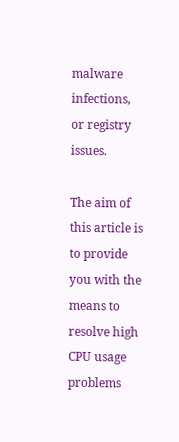malware infections, or registry issues.

The aim of this article is to provide you with the means to resolve high CPU usage problems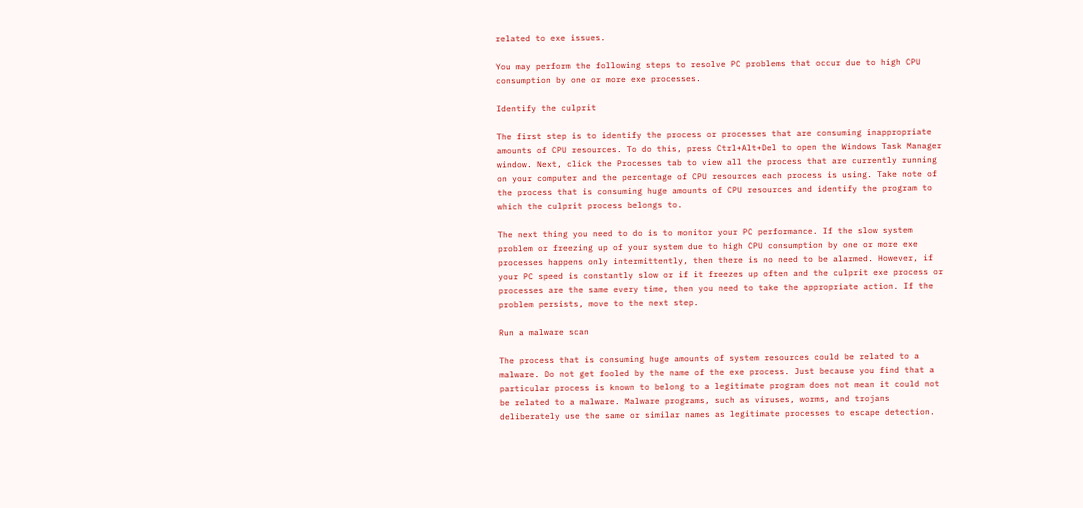related to exe issues.

You may perform the following steps to resolve PC problems that occur due to high CPU consumption by one or more exe processes.

Identify the culprit

The first step is to identify the process or processes that are consuming inappropriate amounts of CPU resources. To do this, press Ctrl+Alt+Del to open the Windows Task Manager window. Next, click the Processes tab to view all the process that are currently running on your computer and the percentage of CPU resources each process is using. Take note of the process that is consuming huge amounts of CPU resources and identify the program to which the culprit process belongs to.

The next thing you need to do is to monitor your PC performance. If the slow system problem or freezing up of your system due to high CPU consumption by one or more exe processes happens only intermittently, then there is no need to be alarmed. However, if your PC speed is constantly slow or if it freezes up often and the culprit exe process or processes are the same every time, then you need to take the appropriate action. If the problem persists, move to the next step.

Run a malware scan

The process that is consuming huge amounts of system resources could be related to a malware. Do not get fooled by the name of the exe process. Just because you find that a particular process is known to belong to a legitimate program does not mean it could not be related to a malware. Malware programs, such as viruses, worms, and trojans deliberately use the same or similar names as legitimate processes to escape detection.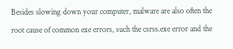Besides slowing down your computer, malware are also often the root cause of common exe errors, such the csrss.exe error and the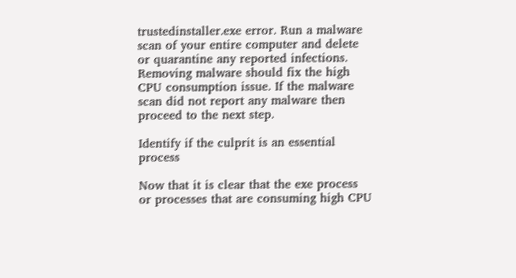trustedinstaller.exe error. Run a malware scan of your entire computer and delete or quarantine any reported infections. Removing malware should fix the high CPU consumption issue. If the malware scan did not report any malware then proceed to the next step.

Identify if the culprit is an essential process

Now that it is clear that the exe process or processes that are consuming high CPU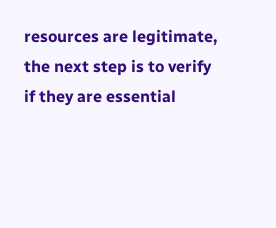resources are legitimate, the next step is to verify if they are essential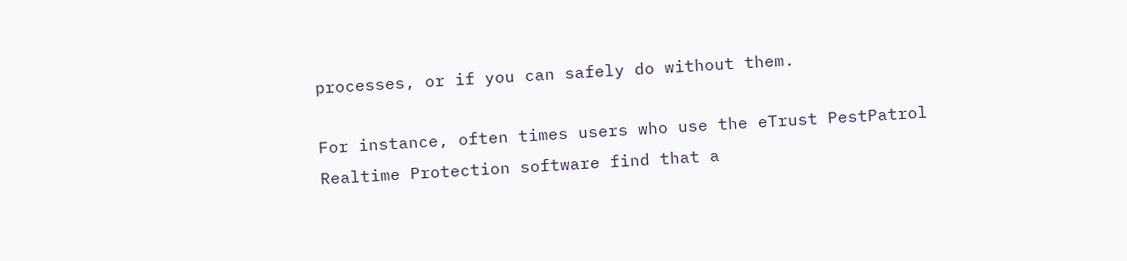processes, or if you can safely do without them.

For instance, often times users who use the eTrust PestPatrol Realtime Protection software find that a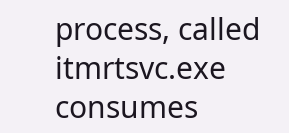process, called itmrtsvc.exe consumes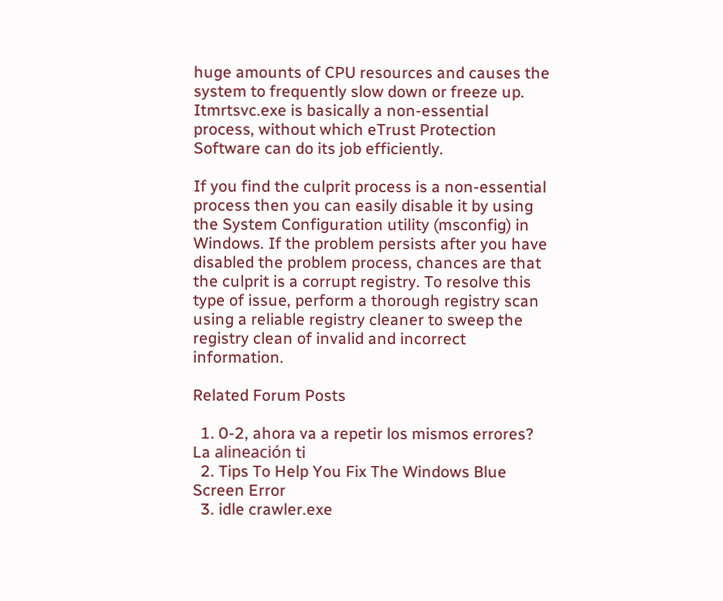huge amounts of CPU resources and causes the system to frequently slow down or freeze up. Itmrtsvc.exe is basically a non-essential process, without which eTrust Protection Software can do its job efficiently.

If you find the culprit process is a non-essential process then you can easily disable it by using the System Configuration utility (msconfig) in Windows. If the problem persists after you have disabled the problem process, chances are that the culprit is a corrupt registry. To resolve this type of issue, perform a thorough registry scan using a reliable registry cleaner to sweep the registry clean of invalid and incorrect information.

Related Forum Posts

  1. 0-2, ahora va a repetir los mismos errores? La alineación ti
  2. Tips To Help You Fix The Windows Blue Screen Error
  3. idle crawler.exe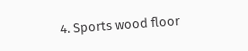4. Sports wood floor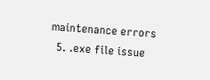maintenance errors
  5. .exe file issue